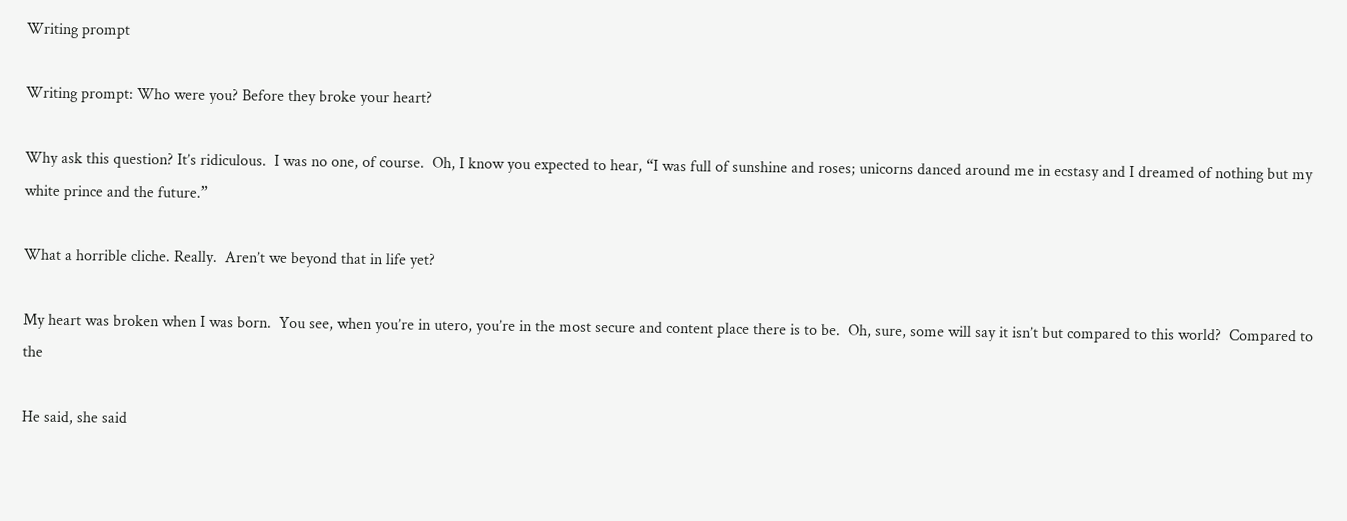Writing prompt

Writing prompt: Who were you? Before they broke your heart?

Why ask this question? It’s ridiculous.  I was no one, of course.  Oh, I know you expected to hear, “I was full of sunshine and roses; unicorns danced around me in ecstasy and I dreamed of nothing but my white prince and the future.”

What a horrible cliche. Really.  Aren’t we beyond that in life yet?

My heart was broken when I was born.  You see, when you’re in utero, you’re in the most secure and content place there is to be.  Oh, sure, some will say it isn’t but compared to this world?  Compared to the

He said, she said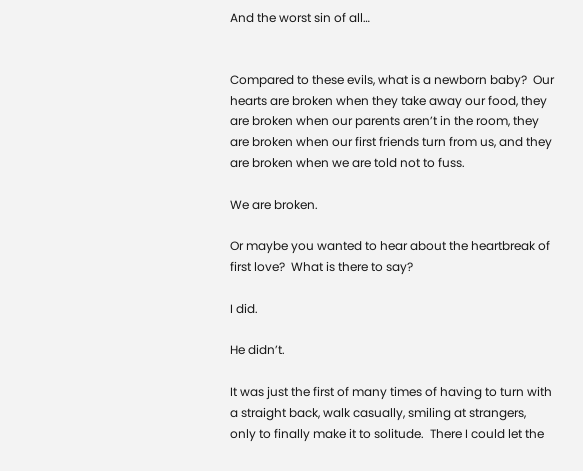And the worst sin of all…


Compared to these evils, what is a newborn baby?  Our hearts are broken when they take away our food, they are broken when our parents aren’t in the room, they are broken when our first friends turn from us, and they are broken when we are told not to fuss.

We are broken.

Or maybe you wanted to hear about the heartbreak of first love?  What is there to say?

I did.

He didn’t.

It was just the first of many times of having to turn with a straight back, walk casually, smiling at strangers, only to finally make it to solitude.  There I could let the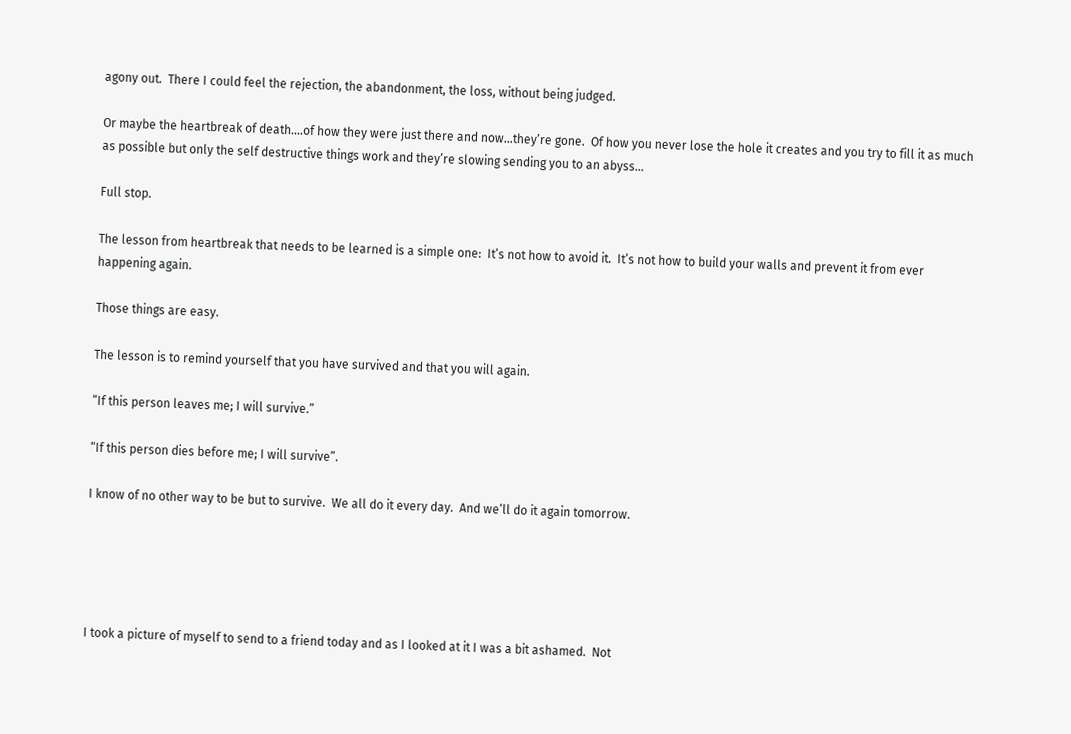agony out.  There I could feel the rejection, the abandonment, the loss, without being judged.

Or maybe the heartbreak of death….of how they were just there and now…they’re gone.  Of how you never lose the hole it creates and you try to fill it as much as possible but only the self destructive things work and they’re slowing sending you to an abyss…

Full stop.

The lesson from heartbreak that needs to be learned is a simple one:  It’s not how to avoid it.  It’s not how to build your walls and prevent it from ever happening again.

Those things are easy.

The lesson is to remind yourself that you have survived and that you will again.

“If this person leaves me; I will survive.”

“If this person dies before me; I will survive”.

I know of no other way to be but to survive.  We all do it every day.  And we’ll do it again tomorrow.





I took a picture of myself to send to a friend today and as I looked at it I was a bit ashamed.  Not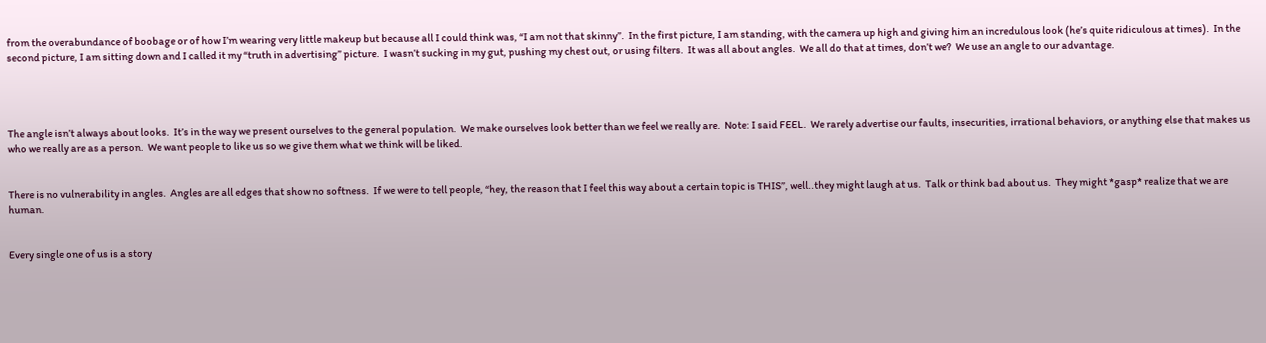from the overabundance of boobage or of how I’m wearing very little makeup but because all I could think was, “I am not that skinny”.  In the first picture, I am standing, with the camera up high and giving him an incredulous look (he’s quite ridiculous at times).  In the second picture, I am sitting down and I called it my “truth in advertising” picture.  I wasn’t sucking in my gut, pushing my chest out, or using filters.  It was all about angles.  We all do that at times, don’t we?  We use an angle to our advantage.




The angle isn’t always about looks.  It’s in the way we present ourselves to the general population.  We make ourselves look better than we feel we really are.  Note: I said FEEL.  We rarely advertise our faults, insecurities, irrational behaviors, or anything else that makes us who we really are as a person.  We want people to like us so we give them what we think will be liked.


There is no vulnerability in angles.  Angles are all edges that show no softness.  If we were to tell people, “hey, the reason that I feel this way about a certain topic is THIS”, well..they might laugh at us.  Talk or think bad about us.  They might *gasp* realize that we are human.


Every single one of us is a story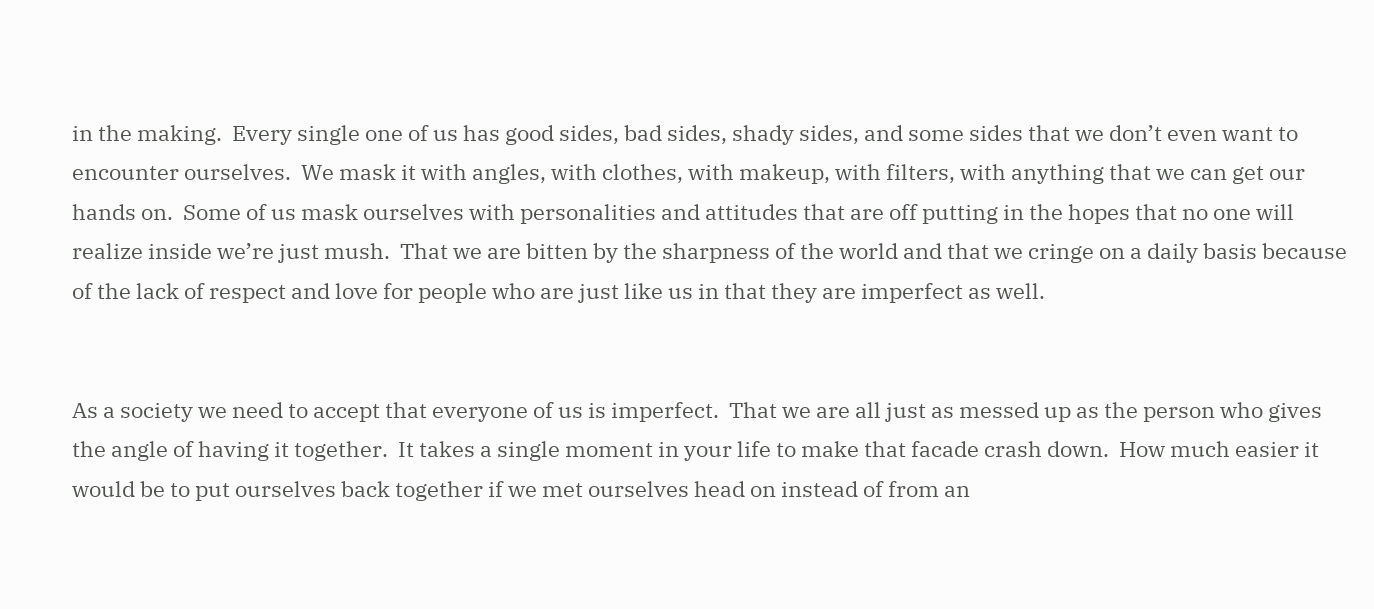in the making.  Every single one of us has good sides, bad sides, shady sides, and some sides that we don’t even want to encounter ourselves.  We mask it with angles, with clothes, with makeup, with filters, with anything that we can get our hands on.  Some of us mask ourselves with personalities and attitudes that are off putting in the hopes that no one will realize inside we’re just mush.  That we are bitten by the sharpness of the world and that we cringe on a daily basis because of the lack of respect and love for people who are just like us in that they are imperfect as well.


As a society we need to accept that everyone of us is imperfect.  That we are all just as messed up as the person who gives the angle of having it together.  It takes a single moment in your life to make that facade crash down.  How much easier it would be to put ourselves back together if we met ourselves head on instead of from an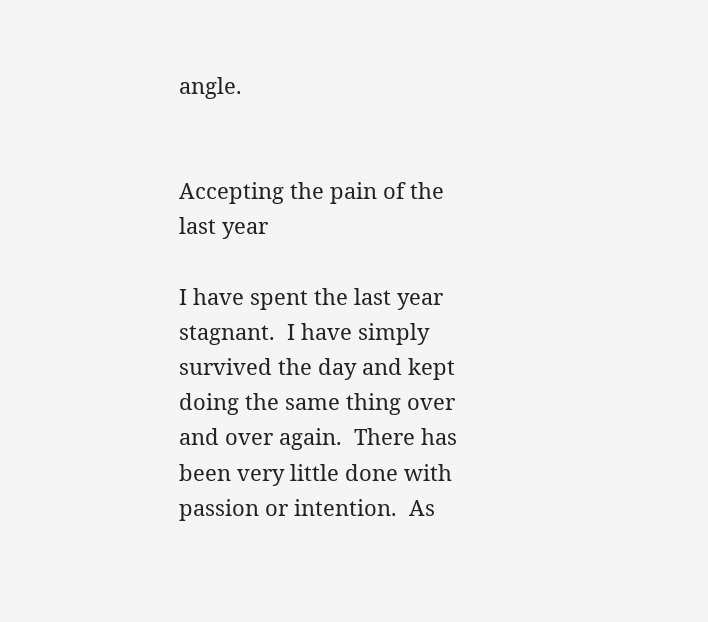angle.


Accepting the pain of the last year

I have spent the last year stagnant.  I have simply survived the day and kept doing the same thing over and over again.  There has been very little done with passion or intention.  As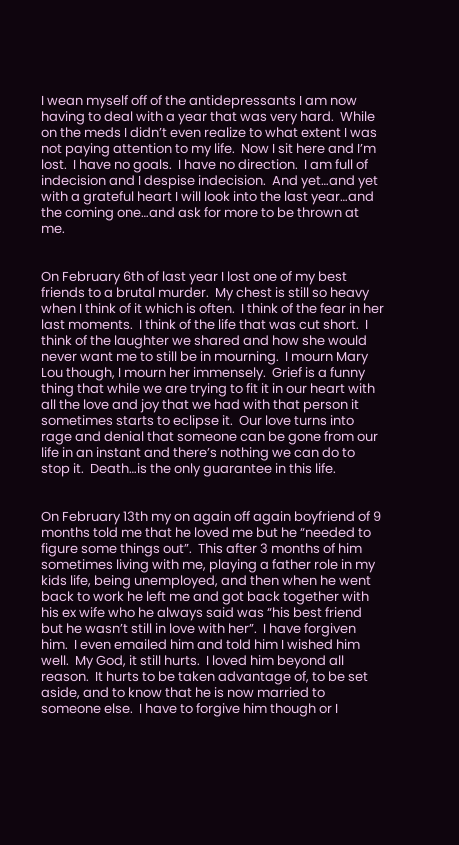I wean myself off of the antidepressants I am now having to deal with a year that was very hard.  While on the meds I didn’t even realize to what extent I was not paying attention to my life.  Now I sit here and I’m lost.  I have no goals.  I have no direction.  I am full of indecision and I despise indecision.  And yet…and yet with a grateful heart I will look into the last year…and the coming one…and ask for more to be thrown at me.


On February 6th of last year I lost one of my best friends to a brutal murder.  My chest is still so heavy when I think of it which is often.  I think of the fear in her last moments.  I think of the life that was cut short.  I think of the laughter we shared and how she would never want me to still be in mourning.  I mourn Mary Lou though, I mourn her immensely.  Grief is a funny thing that while we are trying to fit it in our heart with all the love and joy that we had with that person it sometimes starts to eclipse it.  Our love turns into rage and denial that someone can be gone from our life in an instant and there’s nothing we can do to stop it.  Death…is the only guarantee in this life.


On February 13th my on again off again boyfriend of 9 months told me that he loved me but he “needed to figure some things out”.  This after 3 months of him sometimes living with me, playing a father role in my kids life, being unemployed, and then when he went back to work he left me and got back together with his ex wife who he always said was “his best friend but he wasn’t still in love with her”.  I have forgiven him.  I even emailed him and told him I wished him well.  My God, it still hurts.  I loved him beyond all reason.  It hurts to be taken advantage of, to be set aside, and to know that he is now married to someone else.  I have to forgive him though or I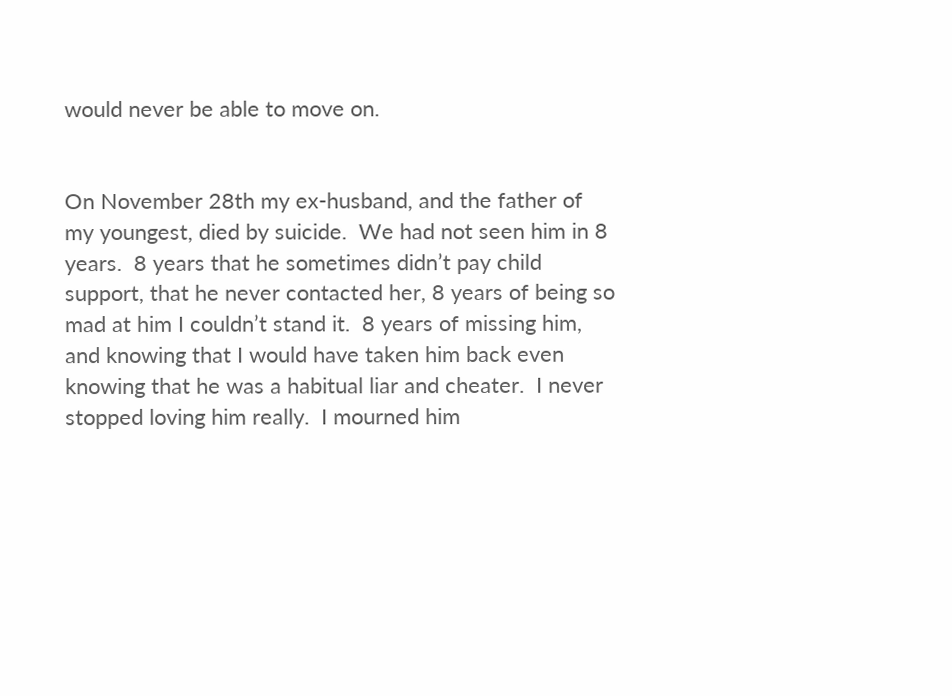would never be able to move on.


On November 28th my ex-husband, and the father of my youngest, died by suicide.  We had not seen him in 8 years.  8 years that he sometimes didn’t pay child support, that he never contacted her, 8 years of being so mad at him I couldn’t stand it.  8 years of missing him, and knowing that I would have taken him back even knowing that he was a habitual liar and cheater.  I never stopped loving him really.  I mourned him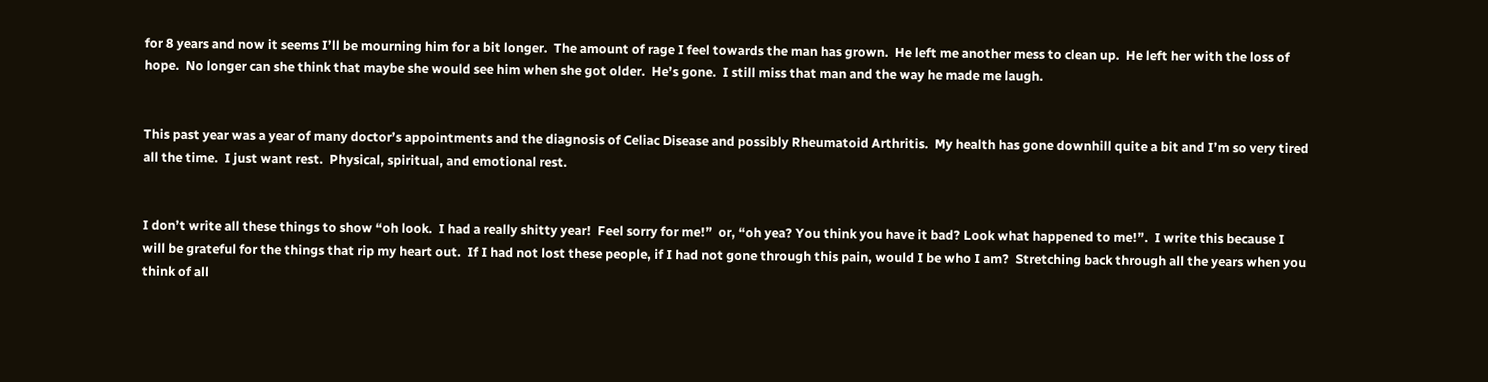for 8 years and now it seems I’ll be mourning him for a bit longer.  The amount of rage I feel towards the man has grown.  He left me another mess to clean up.  He left her with the loss of hope.  No longer can she think that maybe she would see him when she got older.  He’s gone.  I still miss that man and the way he made me laugh.


This past year was a year of many doctor’s appointments and the diagnosis of Celiac Disease and possibly Rheumatoid Arthritis.  My health has gone downhill quite a bit and I’m so very tired all the time.  I just want rest.  Physical, spiritual, and emotional rest.


I don’t write all these things to show “oh look.  I had a really shitty year!  Feel sorry for me!”  or, “oh yea? You think you have it bad? Look what happened to me!”.  I write this because I will be grateful for the things that rip my heart out.  If I had not lost these people, if I had not gone through this pain, would I be who I am?  Stretching back through all the years when you think of all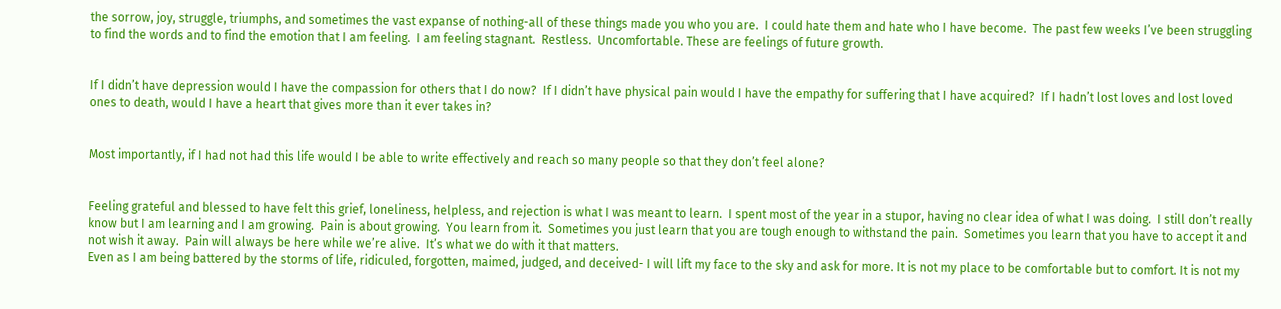the sorrow, joy, struggle, triumphs, and sometimes the vast expanse of nothing-all of these things made you who you are.  I could hate them and hate who I have become.  The past few weeks I’ve been struggling to find the words and to find the emotion that I am feeling.  I am feeling stagnant.  Restless.  Uncomfortable. These are feelings of future growth.


If I didn’t have depression would I have the compassion for others that I do now?  If I didn’t have physical pain would I have the empathy for suffering that I have acquired?  If I hadn’t lost loves and lost loved ones to death, would I have a heart that gives more than it ever takes in?


Most importantly, if I had not had this life would I be able to write effectively and reach so many people so that they don’t feel alone?


Feeling grateful and blessed to have felt this grief, loneliness, helpless, and rejection is what I was meant to learn.  I spent most of the year in a stupor, having no clear idea of what I was doing.  I still don’t really know but I am learning and I am growing.  Pain is about growing.  You learn from it.  Sometimes you just learn that you are tough enough to withstand the pain.  Sometimes you learn that you have to accept it and not wish it away.  Pain will always be here while we’re alive.  It’s what we do with it that matters.
Even as I am being battered by the storms of life, ridiculed, forgotten, maimed, judged, and deceived- I will lift my face to the sky and ask for more. It is not my place to be comfortable but to comfort. It is not my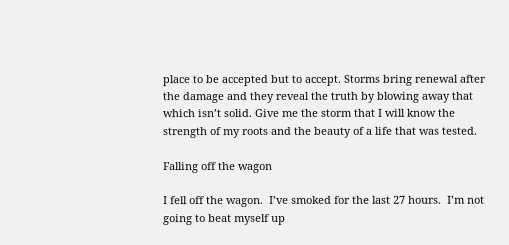place to be accepted but to accept. Storms bring renewal after the damage and they reveal the truth by blowing away that which isn’t solid. Give me the storm that I will know the strength of my roots and the beauty of a life that was tested.

Falling off the wagon

I fell off the wagon.  I’ve smoked for the last 27 hours.  I’m not going to beat myself up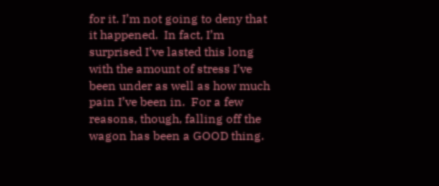for it. I’m not going to deny that it happened.  In fact, I’m surprised I’ve lasted this long with the amount of stress I’ve been under as well as how much pain I’ve been in.  For a few reasons, though, falling off the wagon has been a GOOD thing.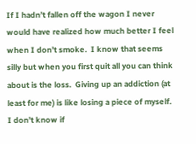If I hadn’t fallen off the wagon I never would have realized how much better I feel when I don’t smoke.  I know that seems silly but when you first quit all you can think about is the loss.  Giving up an addiction (at least for me) is like losing a piece of myself.  I don’t know if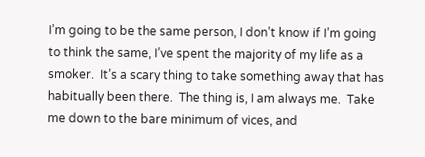I’m going to be the same person, I don’t know if I’m going to think the same, I’ve spent the majority of my life as a smoker.  It’s a scary thing to take something away that has habitually been there.  The thing is, I am always me.  Take me down to the bare minimum of vices, and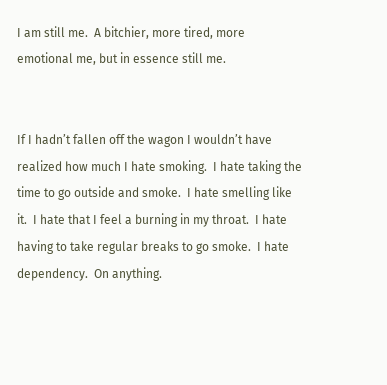I am still me.  A bitchier, more tired, more emotional me, but in essence still me.


If I hadn’t fallen off the wagon I wouldn’t have realized how much I hate smoking.  I hate taking the time to go outside and smoke.  I hate smelling like it.  I hate that I feel a burning in my throat.  I hate having to take regular breaks to go smoke.  I hate dependency.  On anything.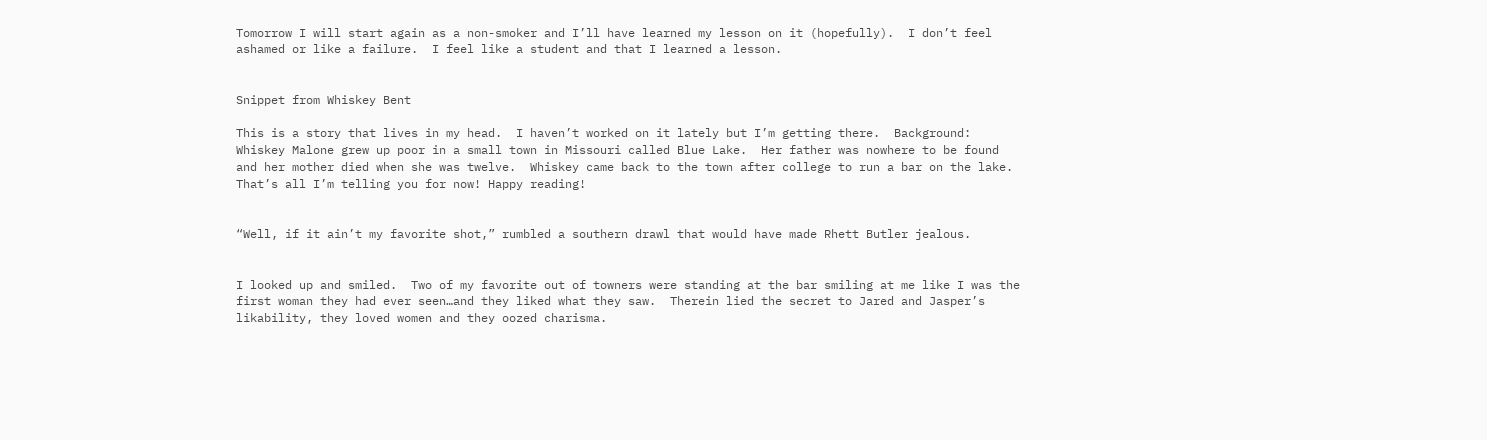Tomorrow I will start again as a non-smoker and I’ll have learned my lesson on it (hopefully).  I don’t feel ashamed or like a failure.  I feel like a student and that I learned a lesson.


Snippet from Whiskey Bent

This is a story that lives in my head.  I haven’t worked on it lately but I’m getting there.  Background: Whiskey Malone grew up poor in a small town in Missouri called Blue Lake.  Her father was nowhere to be found and her mother died when she was twelve.  Whiskey came back to the town after college to run a bar on the lake.  That’s all I’m telling you for now! Happy reading!


“Well, if it ain’t my favorite shot,” rumbled a southern drawl that would have made Rhett Butler jealous.


I looked up and smiled.  Two of my favorite out of towners were standing at the bar smiling at me like I was the first woman they had ever seen…and they liked what they saw.  Therein lied the secret to Jared and Jasper’s likability, they loved women and they oozed charisma.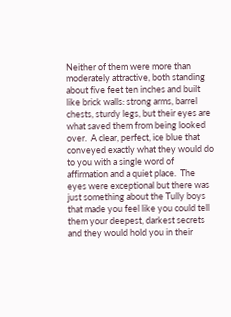Neither of them were more than moderately attractive, both standing about five feet ten inches and built like brick walls: strong arms, barrel chests, sturdy legs, but their eyes are what saved them from being looked over.  A clear, perfect, ice blue that conveyed exactly what they would do to you with a single word of affirmation and a quiet place.  The eyes were exceptional but there was just something about the Tully boys that made you feel like you could tell them your deepest, darkest secrets and they would hold you in their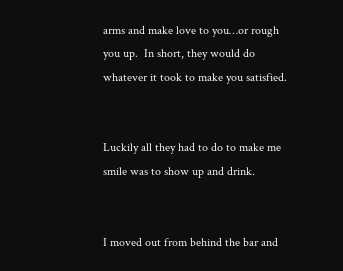arms and make love to you…or rough you up.  In short, they would do whatever it took to make you satisfied.


Luckily all they had to do to make me smile was to show up and drink.


I moved out from behind the bar and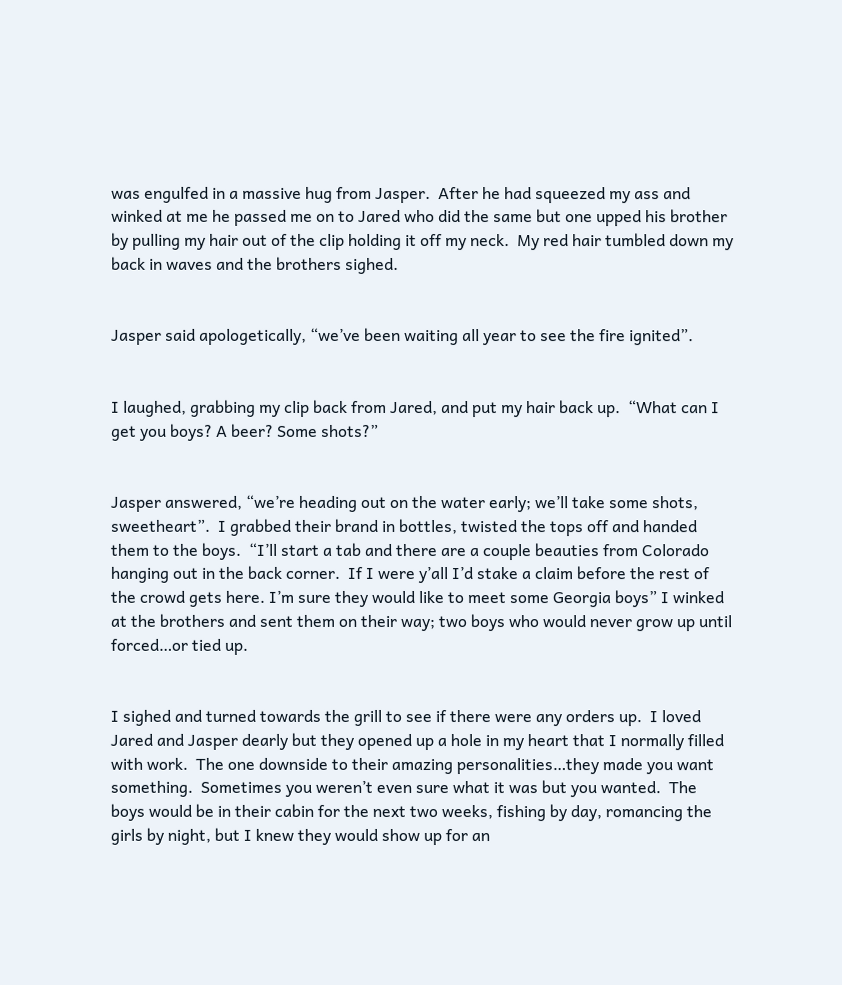was engulfed in a massive hug from Jasper.  After he had squeezed my ass and winked at me he passed me on to Jared who did the same but one upped his brother by pulling my hair out of the clip holding it off my neck.  My red hair tumbled down my back in waves and the brothers sighed.


Jasper said apologetically, “we’ve been waiting all year to see the fire ignited”.


I laughed, grabbing my clip back from Jared, and put my hair back up.  “What can I get you boys? A beer? Some shots?”


Jasper answered, “we’re heading out on the water early; we’ll take some shots, sweetheart”.  I grabbed their brand in bottles, twisted the tops off and handed them to the boys.  “I’ll start a tab and there are a couple beauties from Colorado hanging out in the back corner.  If I were y’all I’d stake a claim before the rest of the crowd gets here. I’m sure they would like to meet some Georgia boys” I winked at the brothers and sent them on their way; two boys who would never grow up until forced…or tied up.


I sighed and turned towards the grill to see if there were any orders up.  I loved Jared and Jasper dearly but they opened up a hole in my heart that I normally filled with work.  The one downside to their amazing personalities…they made you want something.  Sometimes you weren’t even sure what it was but you wanted.  The boys would be in their cabin for the next two weeks, fishing by day, romancing the girls by night, but I knew they would show up for an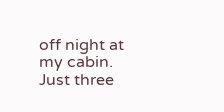off night at my cabin.  Just three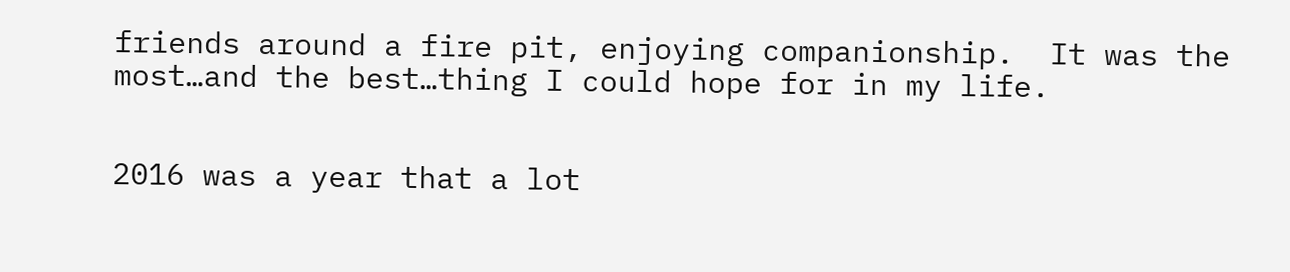friends around a fire pit, enjoying companionship.  It was the most…and the best…thing I could hope for in my life.


2016 was a year that a lot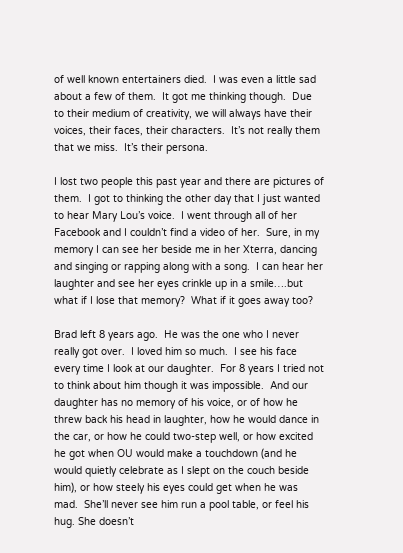of well known entertainers died.  I was even a little sad about a few of them.  It got me thinking though.  Due to their medium of creativity, we will always have their voices, their faces, their characters.  It’s not really them that we miss.  It’s their persona.

I lost two people this past year and there are pictures of them.  I got to thinking the other day that I just wanted to hear Mary Lou’s voice.  I went through all of her Facebook and I couldn’t find a video of her.  Sure, in my memory I can see her beside me in her Xterra, dancing and singing or rapping along with a song.  I can hear her laughter and see her eyes crinkle up in a smile….but what if I lose that memory?  What if it goes away too?

Brad left 8 years ago.  He was the one who I never really got over.  I loved him so much.  I see his face every time I look at our daughter.  For 8 years I tried not to think about him though it was impossible.  And our daughter has no memory of his voice, or of how he threw back his head in laughter, how he would dance in the car, or how he could two-step well, or how excited he got when OU would make a touchdown (and he would quietly celebrate as I slept on the couch beside him), or how steely his eyes could get when he was mad.  She’ll never see him run a pool table, or feel his hug. She doesn’t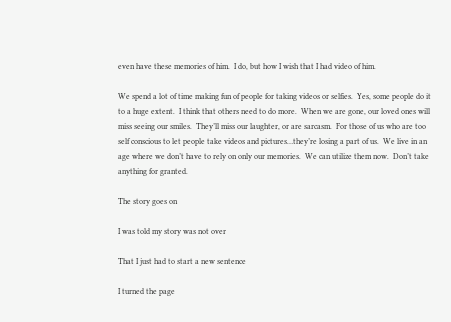even have these memories of him.  I do, but how I wish that I had video of him.

We spend a lot of time making fun of people for taking videos or selfies.  Yes, some people do it to a huge extent.  I think that others need to do more.  When we are gone, our loved ones will miss seeing our smiles.  They’ll miss our laughter, or are sarcasm.  For those of us who are too self conscious to let people take videos and pictures…they’re losing a part of us.  We live in an age where we don’t have to rely on only our memories.  We can utilize them now.  Don’t take anything for granted.

The story goes on

I was told my story was not over

That I just had to start a new sentence

I turned the page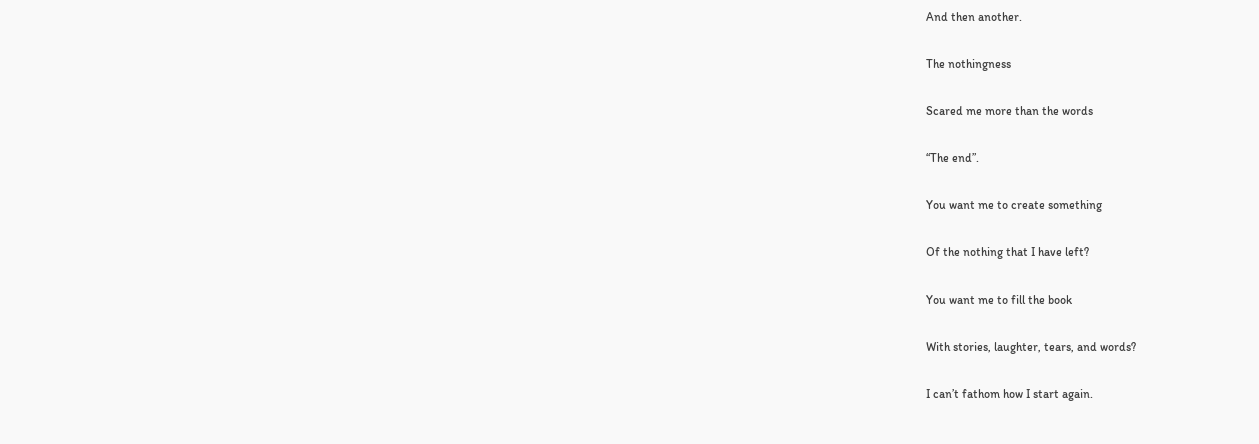And then another.

The nothingness

Scared me more than the words

“The end”.

You want me to create something

Of the nothing that I have left?

You want me to fill the book

With stories, laughter, tears, and words?

I can’t fathom how I start again.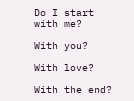Do I start with me?

With you?

With love?

With the end?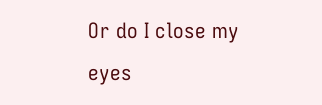Or do I close my eyes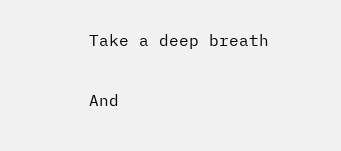Take a deep breath

And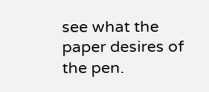see what the paper desires of the pen.